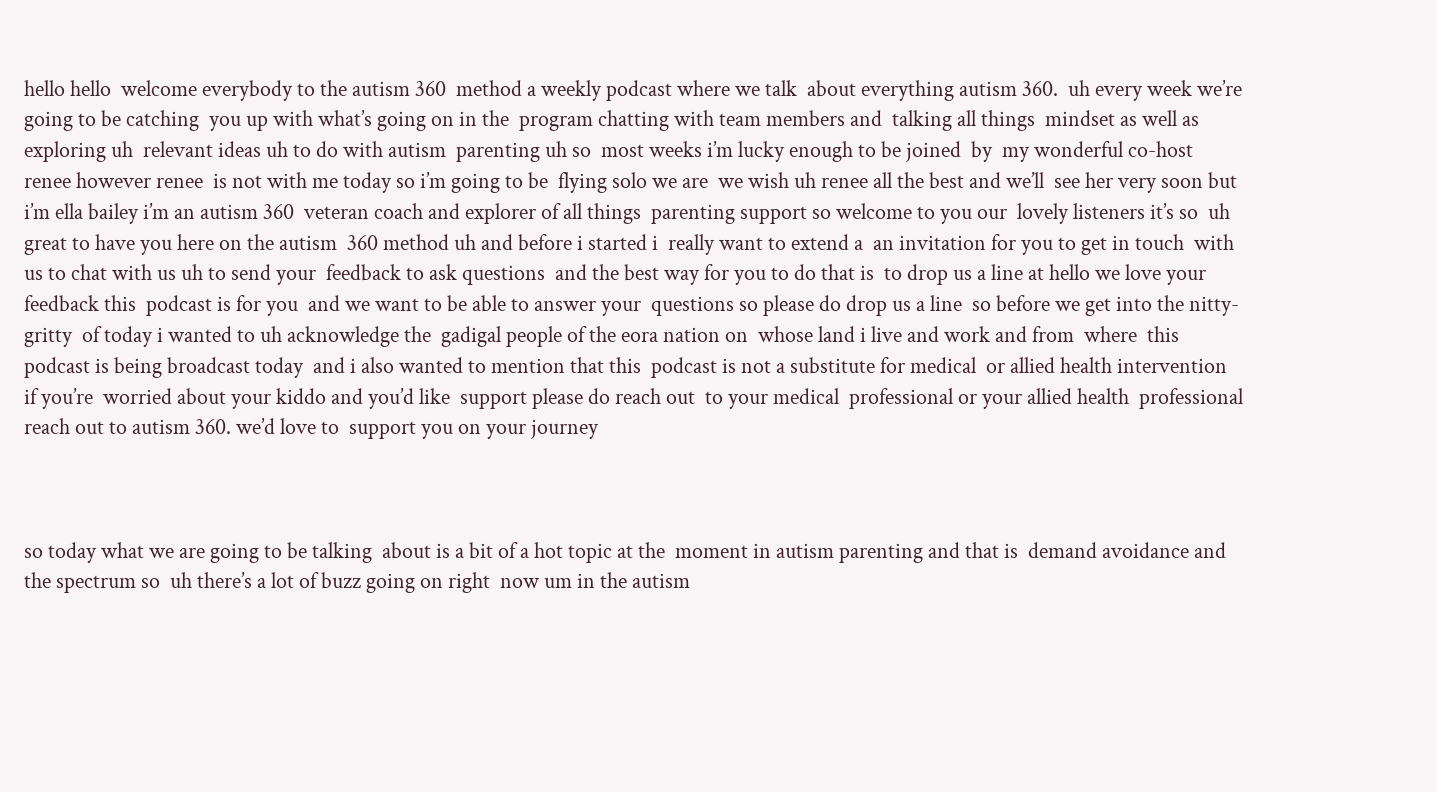hello hello  welcome everybody to the autism 360  method a weekly podcast where we talk  about everything autism 360.  uh every week we’re going to be catching  you up with what’s going on in the  program chatting with team members and  talking all things  mindset as well as exploring uh  relevant ideas uh to do with autism  parenting uh so  most weeks i’m lucky enough to be joined  by  my wonderful co-host renee however renee  is not with me today so i’m going to be  flying solo we are  we wish uh renee all the best and we’ll  see her very soon but  i’m ella bailey i’m an autism 360  veteran coach and explorer of all things  parenting support so welcome to you our  lovely listeners it’s so  uh great to have you here on the autism  360 method uh and before i started i  really want to extend a  an invitation for you to get in touch  with us to chat with us uh to send your  feedback to ask questions  and the best way for you to do that is  to drop us a line at hello we love your feedback this  podcast is for you  and we want to be able to answer your  questions so please do drop us a line  so before we get into the nitty-gritty  of today i wanted to uh acknowledge the  gadigal people of the eora nation on  whose land i live and work and from  where  this podcast is being broadcast today  and i also wanted to mention that this  podcast is not a substitute for medical  or allied health intervention if you’re  worried about your kiddo and you’d like  support please do reach out  to your medical  professional or your allied health  professional  reach out to autism 360. we’d love to  support you on your journey



so today what we are going to be talking  about is a bit of a hot topic at the  moment in autism parenting and that is  demand avoidance and the spectrum so  uh there’s a lot of buzz going on right  now um in the autism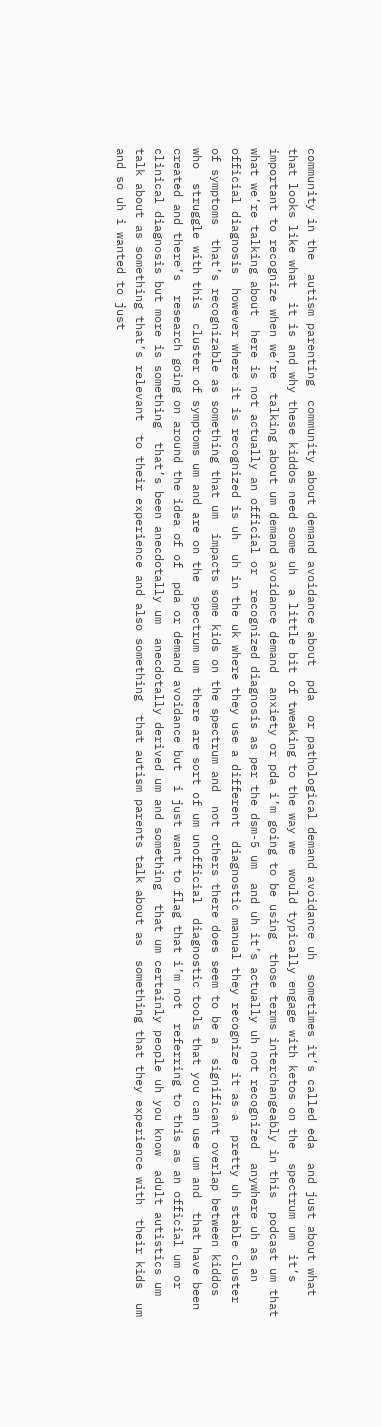community in the  autism parenting  community about demand avoidance about  pda  or pathological demand avoidance uh  sometimes it’s called eda  and just about what that looks like what  it is and why these kiddos need some uh  a little bit of tweaking to the way we  would typically engage with ketos on the  spectrum um  it’s important to recognize when we’re  talking about um demand avoidance demand  anxiety or pda i’m going to be using  those terms interchangeably in this  podcast um that what we’re talking about  here is not actually an official or  recognized diagnosis as per the dsm-5 um  and uh it’s actually uh not recognized  anywhere uh as an official diagnosis  however where it is recognized is uh  uh in the uk where they use a different  diagnostic manual they recognize it as a  pretty uh stable cluster of symptoms  that’s recognizable as something that um  impacts some kids on the spectrum and  not others there does seem to be a  significant overlap between kiddos who  struggle with this  cluster of symptoms um and are on the  spectrum um  there are sort of um unofficial  diagnostic tools that you can use um and  that have been created and there’s  research going on around the idea of of  pda or demand avoidance but  i just want to flag that i’m not  referring to this as an official um or  clinical diagnosis but more is something  that’s been anecdotally um  anecdotally derived um and something  that um certainly people uh you know  adult autistics um  talk about as something that’s relevant  to their experience and also something  that autism parents talk about as  something that they experience with  their kids  um and so uh i wanted to just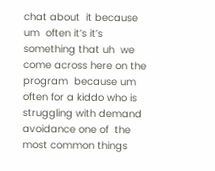chat about  it because um  often it’s it’s something that uh  we come across here on the program  because um often for a kiddo who is  struggling with demand avoidance one of  the most common things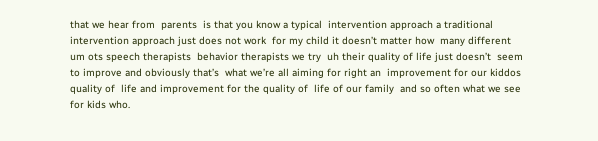that we hear from  parents  is that you know a typical  intervention approach a traditional  intervention approach just does not work  for my child it doesn’t matter how  many different um ots speech therapists  behavior therapists we try  uh their quality of life just doesn’t  seem to improve and obviously that’s  what we’re all aiming for right an  improvement for our kiddos quality of  life and improvement for the quality of  life of our family  and so often what we see for kids who.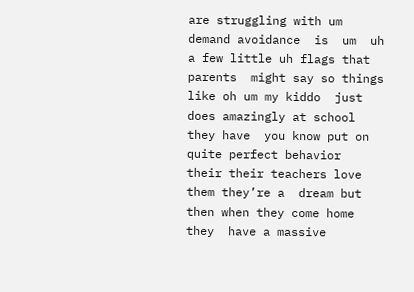are struggling with um demand avoidance  is  um  uh a few little uh flags that parents  might say so things like oh um my kiddo  just does amazingly at school they have  you know put on quite perfect behavior  their their teachers love them they’re a  dream but then when they come home they  have a massive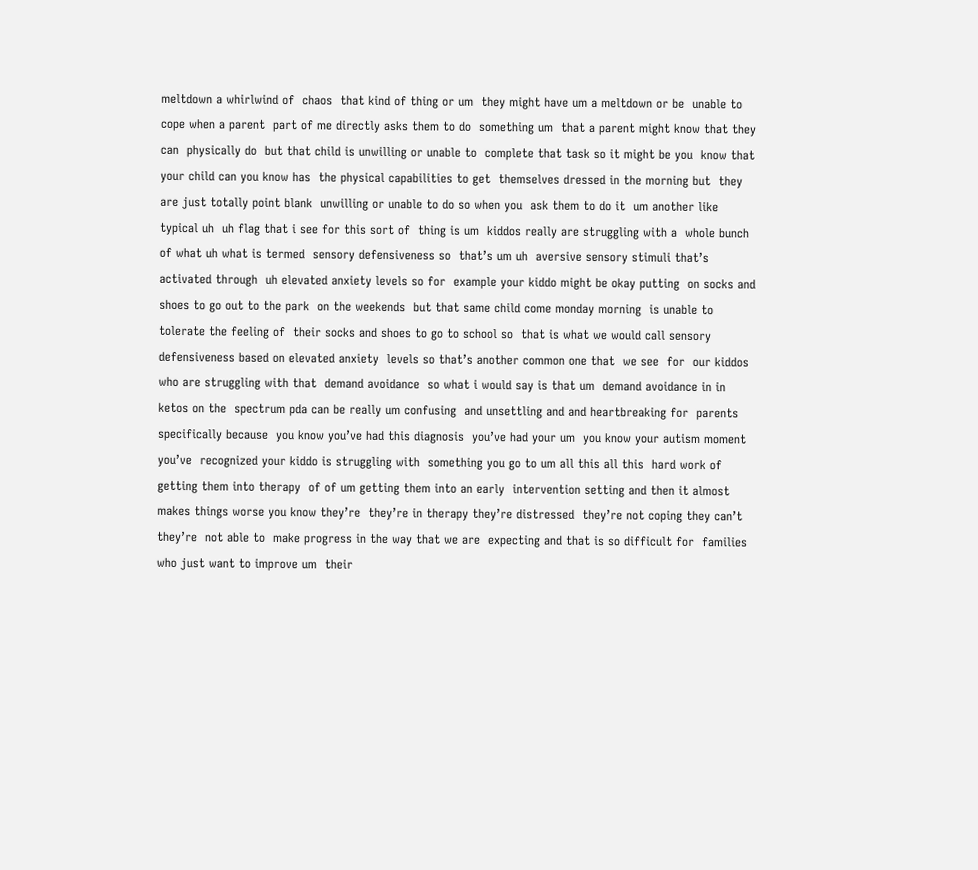meltdown a whirlwind of  chaos  that kind of thing or um  they might have um a meltdown or be  unable to cope when a parent  part of me directly asks them to do  something um  that a parent might know that they can  physically do  but that child is unwilling or unable to  complete that task so it might be you  know that your child can you know has  the physical capabilities to get  themselves dressed in the morning but  they are just totally point blank  unwilling or unable to do so when you  ask them to do it  um another like typical uh  uh flag that i see for this sort of  thing is um  kiddos really are struggling with a  whole bunch of what uh what is termed  sensory defensiveness so  that’s um uh  aversive sensory stimuli that’s  activated through  uh elevated anxiety levels so for  example your kiddo might be okay putting  on socks and shoes to go out to the park  on the weekends  but that same child come monday morning  is unable to tolerate the feeling of  their socks and shoes to go to school so  that is what we would call sensory  defensiveness based on elevated anxiety  levels so that’s another common one that  we see  for  our kiddos who are struggling with that  demand avoidance  so what i would say is that um  demand avoidance in in ketos on the  spectrum pda can be really um confusing  and unsettling and and heartbreaking for  parents specifically because  you know you’ve had this diagnosis  you’ve had your um  you know your autism moment you’ve  recognized your kiddo is struggling with  something you go to um all this all this  hard work of getting them into therapy  of of um getting them into an early  intervention setting and then it almost  makes things worse you know they’re  they’re in therapy they’re distressed  they’re not coping they can’t they’re  not able to  make progress in the way that we are  expecting and that is so difficult for  families who just want to improve um  their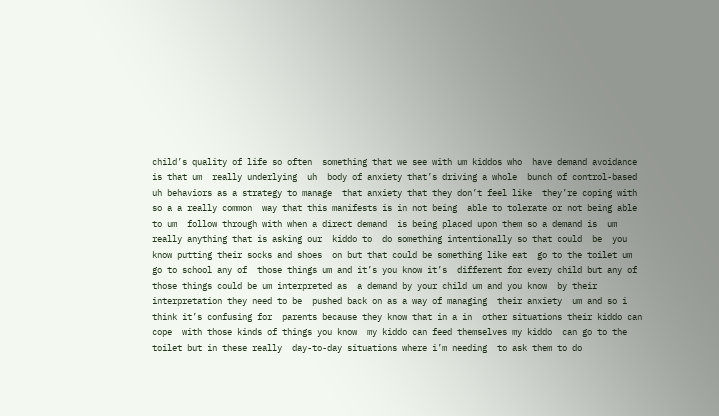child’s quality of life so often  something that we see with um kiddos who  have demand avoidance is that um  really underlying  uh  body of anxiety that’s driving a whole  bunch of control-based  uh behaviors as a strategy to manage  that anxiety that they don’t feel like  they’re coping with so a a really common  way that this manifests is in not being  able to tolerate or not being able to um  follow through with when a direct demand  is being placed upon them so a demand is  um really anything that is asking our  kiddo to  do something intentionally so that could  be  you know putting their socks and shoes  on but that could be something like eat  go to the toilet um go to school any of  those things um and it’s you know it’s  different for every child but any of  those things could be um interpreted as  a demand by your child um and you know  by their interpretation they need to be  pushed back on as a way of managing  their anxiety  um and so i think it’s confusing for  parents because they know that in a in  other situations their kiddo can cope  with those kinds of things you know  my kiddo can feed themselves my kiddo  can go to the toilet but in these really  day-to-day situations where i’m needing  to ask them to do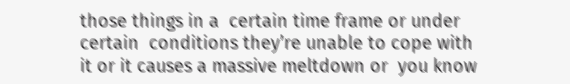those things in a  certain time frame or under certain  conditions they’re unable to cope with  it or it causes a massive meltdown or  you know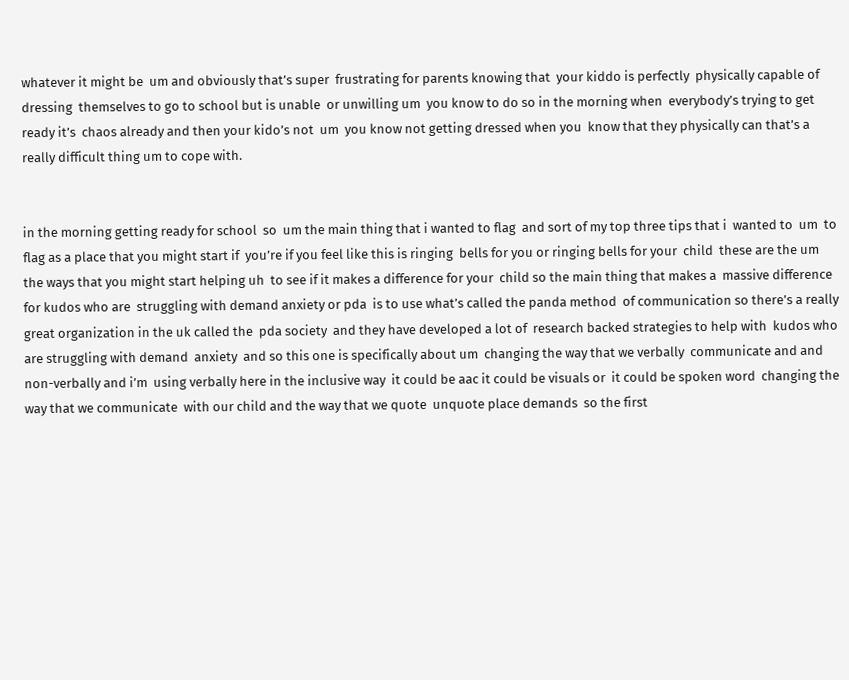whatever it might be  um and obviously that’s super  frustrating for parents knowing that  your kiddo is perfectly  physically capable of dressing  themselves to go to school but is unable  or unwilling um  you know to do so in the morning when  everybody’s trying to get ready it’s  chaos already and then your kido’s not  um  you know not getting dressed when you  know that they physically can that’s a  really difficult thing um to cope with.


in the morning getting ready for school  so  um the main thing that i wanted to flag  and sort of my top three tips that i  wanted to  um  to  flag as a place that you might start if  you’re if you feel like this is ringing  bells for you or ringing bells for your  child  these are the um  the ways that you might start helping uh  to see if it makes a difference for your  child so the main thing that makes a  massive difference for kudos who are  struggling with demand anxiety or pda  is to use what’s called the panda method  of communication so there’s a really  great organization in the uk called the  pda society  and they have developed a lot of  research backed strategies to help with  kudos who are struggling with demand  anxiety  and so this one is specifically about um  changing the way that we verbally  communicate and and non-verbally and i’m  using verbally here in the inclusive way  it could be aac it could be visuals or  it could be spoken word  changing the way that we communicate  with our child and the way that we quote  unquote place demands  so the first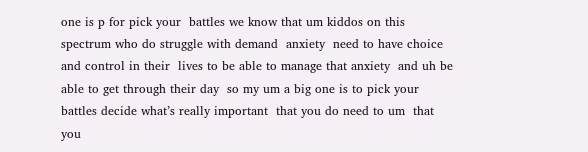one is p for pick your  battles we know that um kiddos on this  spectrum who do struggle with demand  anxiety  need to have choice and control in their  lives to be able to manage that anxiety  and uh be able to get through their day  so my um a big one is to pick your  battles decide what’s really important  that you do need to um  that you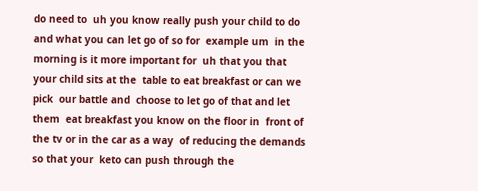do need to  uh you know really push your child to do  and what you can let go of so for  example um  in the morning is it more important for  uh that you that your child sits at the  table to eat breakfast or can we pick  our battle and  choose to let go of that and let them  eat breakfast you know on the floor in  front of the tv or in the car as a way  of reducing the demands so that your  keto can push through the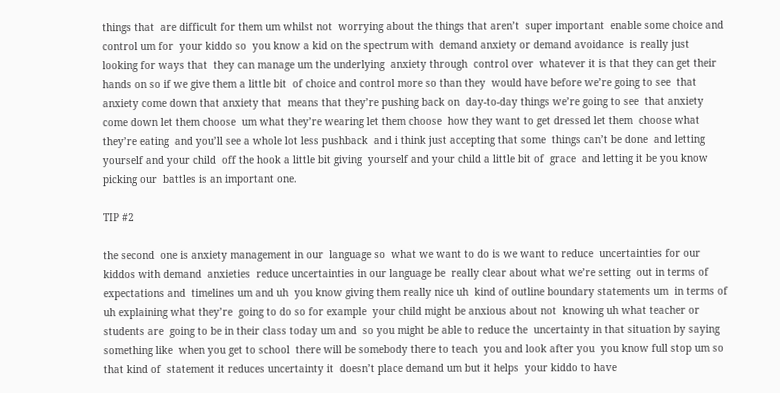things that  are difficult for them um whilst not  worrying about the things that aren’t  super important  enable some choice and control um for  your kiddo so  you know a kid on the spectrum with  demand anxiety or demand avoidance  is really just looking for ways that  they can manage um the underlying  anxiety through  control over  whatever it is that they can get their  hands on so if we give them a little bit  of choice and control more so than they  would have before we’re going to see  that anxiety come down that anxiety that  means that they’re pushing back on  day-to-day things we’re going to see  that anxiety come down let them choose  um what they’re wearing let them choose  how they want to get dressed let them  choose what they’re eating  and you’ll see a whole lot less pushback  and i think just accepting that some  things can’t be done  and letting yourself and your child  off the hook a little bit giving  yourself and your child a little bit of  grace  and letting it be you know picking our  battles is an important one.

TIP #2

the second  one is anxiety management in our  language so  what we want to do is we want to reduce  uncertainties for our kiddos with demand  anxieties  reduce uncertainties in our language be  really clear about what we’re setting  out in terms of expectations and  timelines um and uh  you know giving them really nice uh  kind of outline boundary statements um  in terms of uh explaining what they’re  going to do so for example  your child might be anxious about not  knowing uh what teacher or students are  going to be in their class today um and  so you might be able to reduce the  uncertainty in that situation by saying  something like  when you get to school  there will be somebody there to teach  you and look after you  you know full stop um so that kind of  statement it reduces uncertainty it  doesn’t place demand um but it helps  your kiddo to have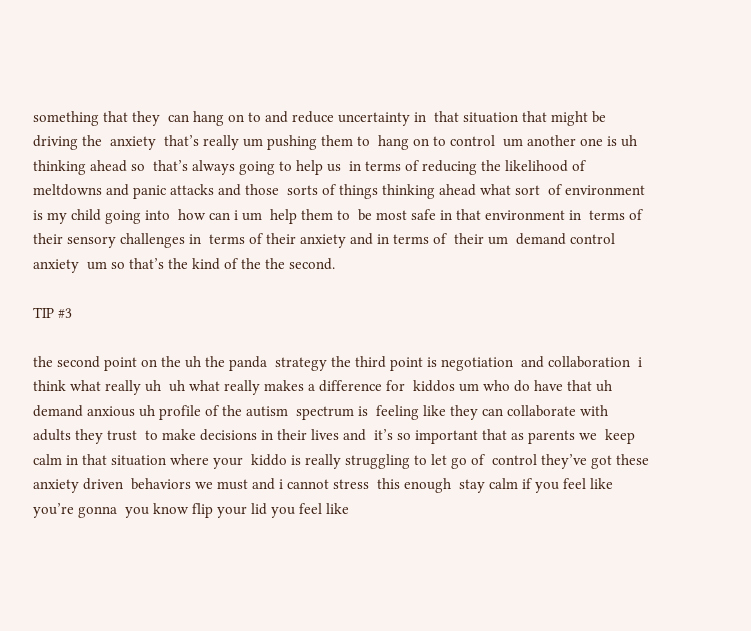something that they  can hang on to and reduce uncertainty in  that situation that might be driving the  anxiety  that’s really um pushing them to  hang on to control  um another one is uh thinking ahead so  that’s always going to help us  in terms of reducing the likelihood of  meltdowns and panic attacks and those  sorts of things thinking ahead what sort  of environment is my child going into  how can i um  help them to  be most safe in that environment in  terms of their sensory challenges in  terms of their anxiety and in terms of  their um  demand control anxiety  um so that’s the kind of the the second.

TIP #3

the second point on the uh the panda  strategy the third point is negotiation  and collaboration  i think what really uh  uh what really makes a difference for  kiddos um who do have that uh  demand anxious uh profile of the autism  spectrum is  feeling like they can collaborate with  adults they trust  to make decisions in their lives and  it’s so important that as parents we  keep calm in that situation where your  kiddo is really struggling to let go of  control they’ve got these anxiety driven  behaviors we must and i cannot stress  this enough  stay calm if you feel like you’re gonna  you know flip your lid you feel like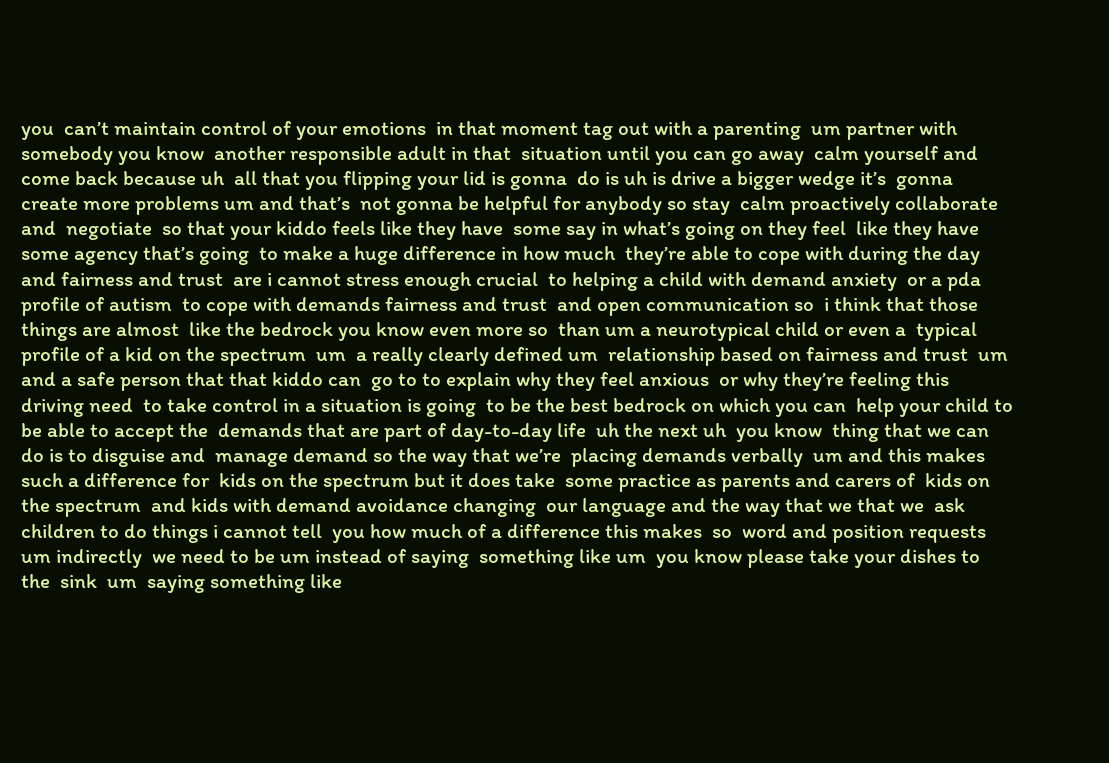you  can’t maintain control of your emotions  in that moment tag out with a parenting  um partner with somebody you know  another responsible adult in that  situation until you can go away  calm yourself and come back because uh  all that you flipping your lid is gonna  do is uh is drive a bigger wedge it’s  gonna create more problems um and that’s  not gonna be helpful for anybody so stay  calm proactively collaborate and  negotiate  so that your kiddo feels like they have  some say in what’s going on they feel  like they have some agency that’s going  to make a huge difference in how much  they’re able to cope with during the day  and fairness and trust  are i cannot stress enough crucial  to helping a child with demand anxiety  or a pda profile of autism  to cope with demands fairness and trust  and open communication so  i think that those things are almost  like the bedrock you know even more so  than um a neurotypical child or even a  typical profile of a kid on the spectrum  um  a really clearly defined um  relationship based on fairness and trust  um and a safe person that that kiddo can  go to to explain why they feel anxious  or why they’re feeling this driving need  to take control in a situation is going  to be the best bedrock on which you can  help your child to be able to accept the  demands that are part of day-to-day life  uh the next uh  you know  thing that we can do is to disguise and  manage demand so the way that we’re  placing demands verbally  um and this makes such a difference for  kids on the spectrum but it does take  some practice as parents and carers of  kids on the spectrum  and kids with demand avoidance changing  our language and the way that we that we  ask children to do things i cannot tell  you how much of a difference this makes  so  word and position requests um indirectly  we need to be um instead of saying  something like um  you know please take your dishes to the  sink  um  saying something like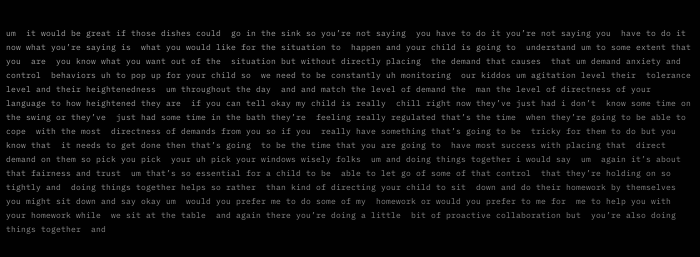um  it would be great if those dishes could  go in the sink so you’re not saying  you have to do it you’re not saying you  have to do it now what you’re saying is  what you would like for the situation to  happen and your child is going to  understand um to some extent that you  are  you know what you want out of the  situation but without directly placing  the demand that causes  that um demand anxiety and control  behaviors uh to pop up for your child so  we need to be constantly uh monitoring  our kiddos um agitation level their  tolerance level and their heightenedness  um throughout the day  and and match the level of demand the  man the level of directness of your  language to how heightened they are  if you can tell okay my child is really  chill right now they’ve just had i don’t  know some time on the swing or they’ve  just had some time in the bath they’re  feeling really regulated that’s the time  when they’re going to be able to cope  with the most  directness of demands from you so if you  really have something that’s going to be  tricky for them to do but you know that  it needs to get done then that’s going  to be the time that you are going to  have most success with placing that  direct demand on them so pick you pick  your uh pick your windows wisely folks  um and doing things together i would say  um  again it’s about that fairness and trust  um that’s so essential for a child to be  able to let go of some of that control  that they’re holding on so tightly and  doing things together helps so rather  than kind of directing your child to sit  down and do their homework by themselves  you might sit down and say okay um  would you prefer me to do some of my  homework or would you prefer to me for  me to help you with your homework while  we sit at the table  and again there you’re doing a little  bit of proactive collaboration but  you’re also doing things together  and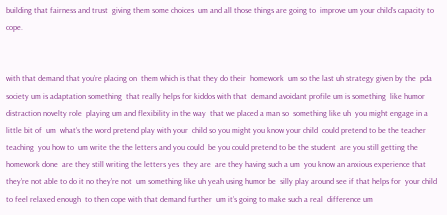building that fairness and trust  giving them some choices  um and all those things are going to  improve um your child’s capacity to cope.


with that demand that you’re placing on  them which is that they do their  homework  um so the last uh strategy given by the  pda society um is adaptation something  that really helps for kiddos with that  demand avoidant profile um is something  like humor distraction novelty role  playing um and flexibility in the way  that we placed a man so  something like uh  you might engage in a little bit of  um  what’s the word pretend play with your  child so you might you know your child  could pretend to be the teacher teaching  you how to  um write the the letters and you could  be you could pretend to be the student  are you still getting the homework done  are they still writing the letters yes  they are  are they having such a um  you know an anxious experience that  they’re not able to do it no they’re not  um something like uh yeah using humor be  silly play around see if that helps for  your child to feel relaxed enough  to then cope with that demand further  um it’s going to make such a real  difference um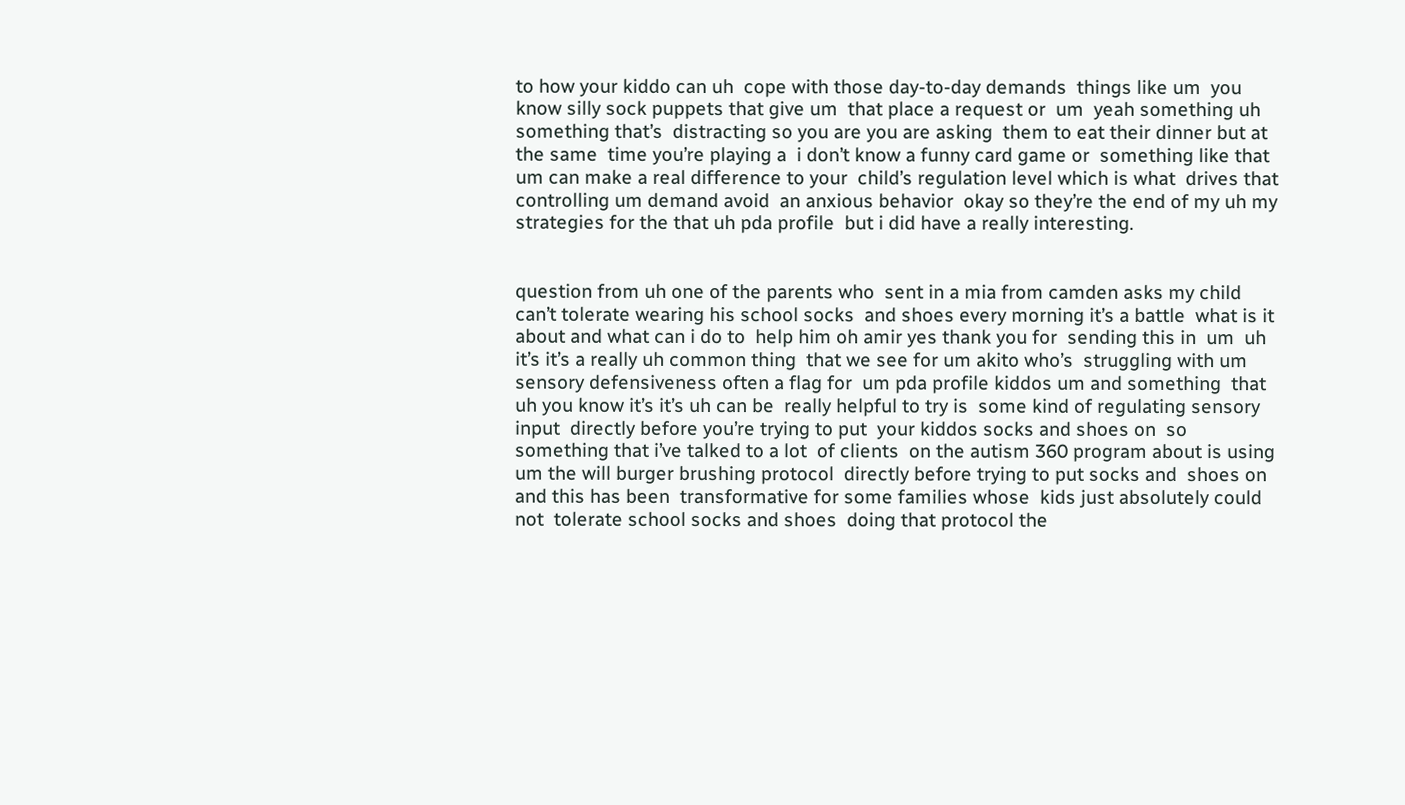to how your kiddo can uh  cope with those day-to-day demands  things like um  you know silly sock puppets that give um  that place a request or  um  yeah something uh something that’s  distracting so you are you are asking  them to eat their dinner but at the same  time you’re playing a  i don’t know a funny card game or  something like that  um can make a real difference to your  child’s regulation level which is what  drives that controlling um demand avoid  an anxious behavior  okay so they’re the end of my uh my  strategies for the that uh pda profile  but i did have a really interesting.


question from uh one of the parents who  sent in a mia from camden asks my child  can’t tolerate wearing his school socks  and shoes every morning it’s a battle  what is it about and what can i do to  help him oh amir yes thank you for  sending this in  um  uh it’s it’s a really uh common thing  that we see for um akito who’s  struggling with um  sensory defensiveness often a flag for  um pda profile kiddos um and something  that uh you know it’s it’s uh can be  really helpful to try is  some kind of regulating sensory input  directly before you’re trying to put  your kiddos socks and shoes on  so something that i’ve talked to a lot  of clients  on the autism 360 program about is using  um the will burger brushing protocol  directly before trying to put socks and  shoes on and this has been  transformative for some families whose  kids just absolutely could not  tolerate school socks and shoes  doing that protocol the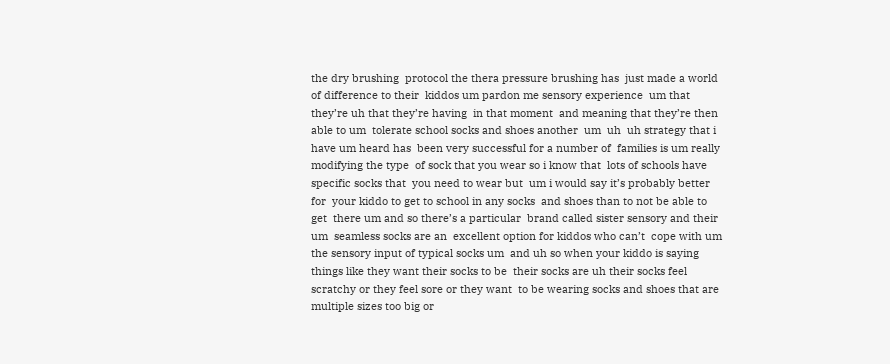the dry brushing  protocol the thera pressure brushing has  just made a world of difference to their  kiddos um pardon me sensory experience  um that they’re uh that they’re having  in that moment  and meaning that they’re then able to um  tolerate school socks and shoes another  um  uh  uh strategy that i have um heard has  been very successful for a number of  families is um really modifying the type  of sock that you wear so i know that  lots of schools have specific socks that  you need to wear but  um i would say it’s probably better for  your kiddo to get to school in any socks  and shoes than to not be able to get  there um and so there’s a particular  brand called sister sensory and their um  seamless socks are an  excellent option for kiddos who can’t  cope with um  the sensory input of typical socks um  and uh so when your kiddo is saying  things like they want their socks to be  their socks are uh their socks feel  scratchy or they feel sore or they want  to be wearing socks and shoes that are  multiple sizes too big or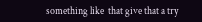something like  that give that a try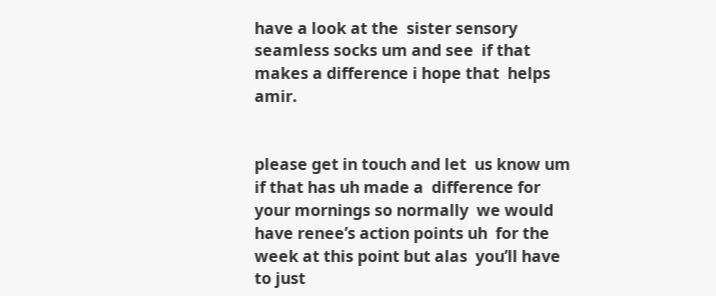have a look at the  sister sensory seamless socks um and see  if that makes a difference i hope that  helps amir.


please get in touch and let  us know um if that has uh made a  difference for your mornings so normally  we would have renee’s action points uh  for the week at this point but alas  you’ll have to just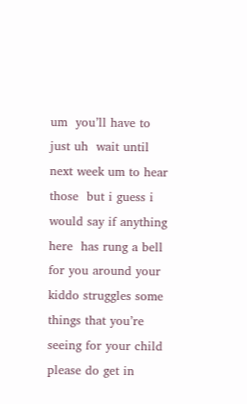um  you’ll have to just uh  wait until next week um to hear those  but i guess i would say if anything here  has rung a bell for you around your  kiddo struggles some things that you’re  seeing for your child please do get in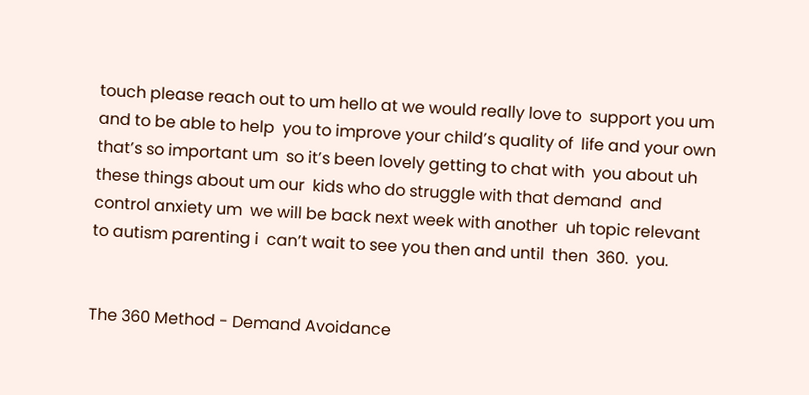touch please reach out to um hello at we would really love to  support you um and to be able to help  you to improve your child’s quality of  life and your own that’s so important um  so it’s been lovely getting to chat with  you about uh these things about um our  kids who do struggle with that demand  and control anxiety um  we will be back next week with another  uh topic relevant to autism parenting i  can’t wait to see you then and until  then  360.  you.


The 360 Method - Demand Avoidance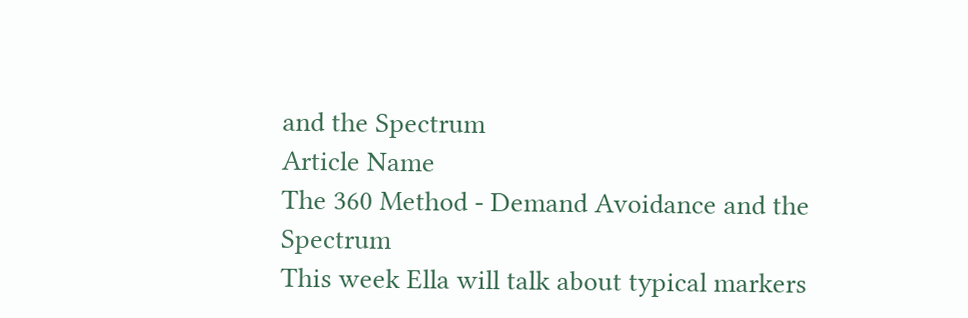and the Spectrum
Article Name
The 360 Method - Demand Avoidance and the Spectrum
This week Ella will talk about typical markers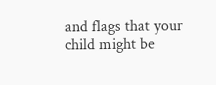and flags that your child might be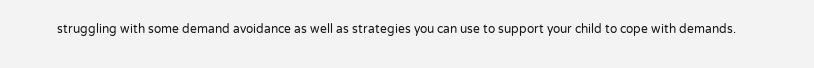struggling with some demand avoidance as well as strategies you can use to support your child to cope with demands.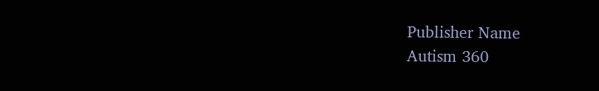Publisher Name
Autism 360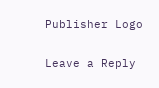Publisher Logo

Leave a Reply